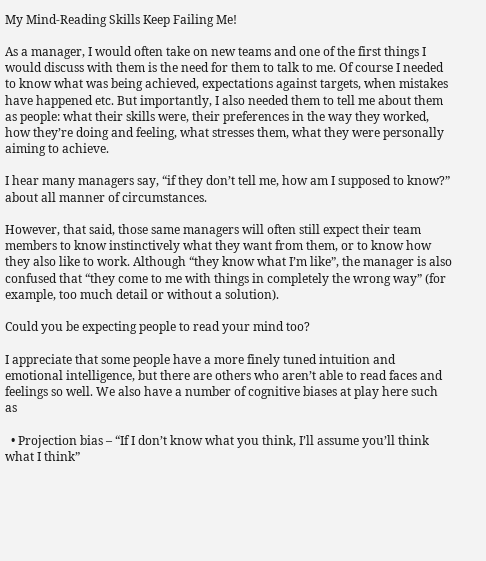My Mind-Reading Skills Keep Failing Me!

As a manager, I would often take on new teams and one of the first things I would discuss with them is the need for them to talk to me. Of course I needed to know what was being achieved, expectations against targets, when mistakes have happened etc. But importantly, I also needed them to tell me about them as people: what their skills were, their preferences in the way they worked, how they’re doing and feeling, what stresses them, what they were personally aiming to achieve.

I hear many managers say, “if they don’t tell me, how am I supposed to know?” about all manner of circumstances.

However, that said, those same managers will often still expect their team members to know instinctively what they want from them, or to know how they also like to work. Although “they know what I’m like”, the manager is also confused that “they come to me with things in completely the wrong way” (for example, too much detail or without a solution).

Could you be expecting people to read your mind too?

I appreciate that some people have a more finely tuned intuition and emotional intelligence, but there are others who aren’t able to read faces and feelings so well. We also have a number of cognitive biases at play here such as

  • Projection bias – “If I don’t know what you think, I’ll assume you’ll think what I think”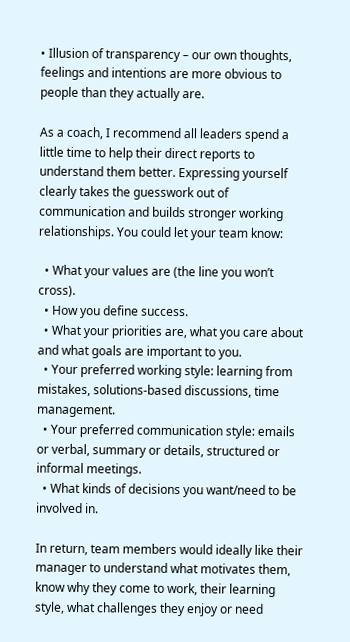• Illusion of transparency – our own thoughts, feelings and intentions are more obvious to people than they actually are.

As a coach, I recommend all leaders spend a little time to help their direct reports to understand them better. Expressing yourself clearly takes the guesswork out of communication and builds stronger working relationships. You could let your team know:

  • What your values are (the line you won’t cross).
  • How you define success.
  • What your priorities are, what you care about and what goals are important to you.
  • Your preferred working style: learning from mistakes, solutions-based discussions, time management.
  • Your preferred communication style: emails or verbal, summary or details, structured or informal meetings.
  • What kinds of decisions you want/need to be involved in.

In return, team members would ideally like their manager to understand what motivates them, know why they come to work, their learning style, what challenges they enjoy or need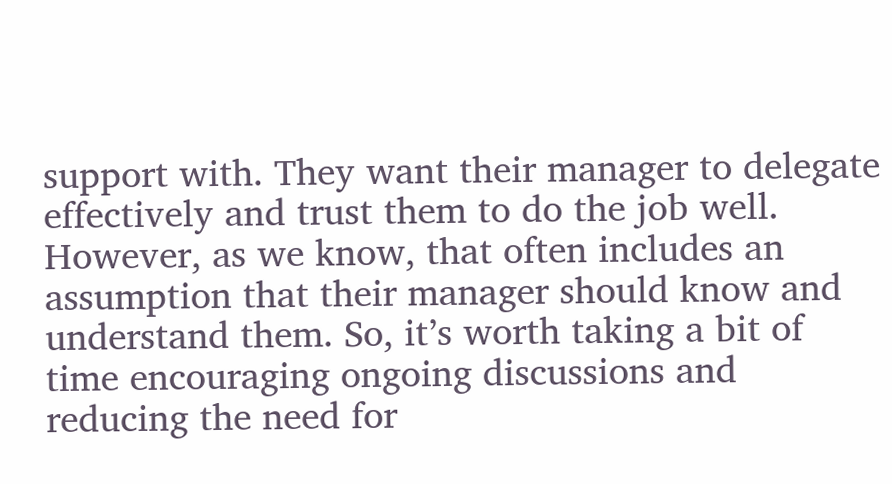support with. They want their manager to delegate effectively and trust them to do the job well. However, as we know, that often includes an assumption that their manager should know and understand them. So, it’s worth taking a bit of time encouraging ongoing discussions and reducing the need for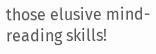those elusive mind-reading skills!